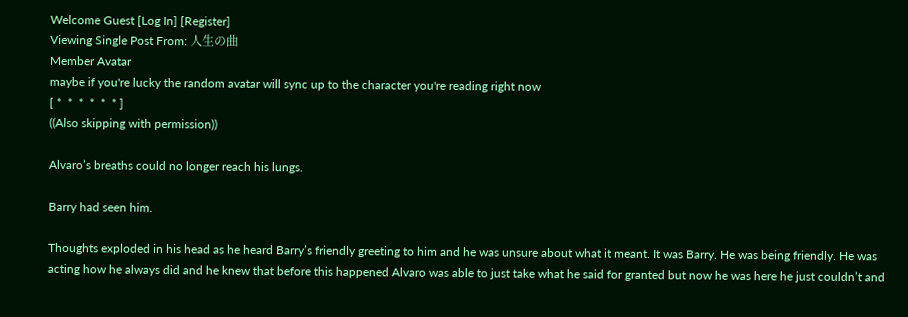Welcome Guest [Log In] [Register]
Viewing Single Post From: 人生の曲
Member Avatar
maybe if you're lucky the random avatar will sync up to the character you're reading right now
[ *  *  *  *  *  * ]
((Also skipping with permission))

Alvaro’s breaths could no longer reach his lungs.

Barry had seen him.

Thoughts exploded in his head as he heard Barry’s friendly greeting to him and he was unsure about what it meant. It was Barry. He was being friendly. He was acting how he always did and he knew that before this happened Alvaro was able to just take what he said for granted but now he was here he just couldn’t and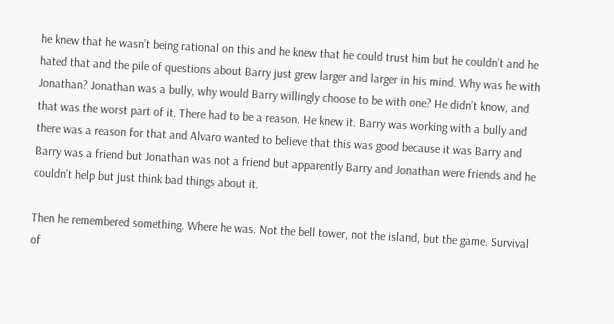he knew that he wasn’t being rational on this and he knew that he could trust him but he couldn’t and he hated that and the pile of questions about Barry just grew larger and larger in his mind. Why was he with Jonathan? Jonathan was a bully, why would Barry willingly choose to be with one? He didn’t know, and that was the worst part of it. There had to be a reason. He knew it. Barry was working with a bully and there was a reason for that and Alvaro wanted to believe that this was good because it was Barry and Barry was a friend but Jonathan was not a friend but apparently Barry and Jonathan were friends and he couldn’t help but just think bad things about it.

Then he remembered something. Where he was. Not the bell tower, not the island, but the game. Survival of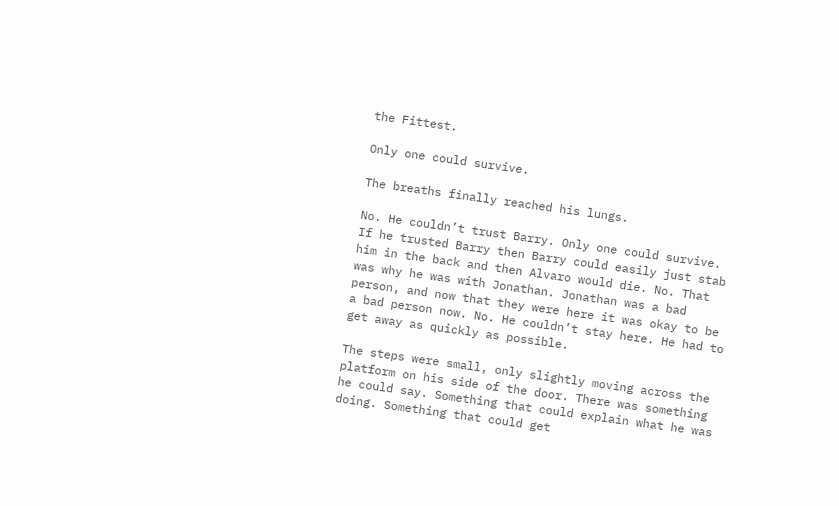the Fittest.

Only one could survive.

The breaths finally reached his lungs.

No. He couldn’t trust Barry. Only one could survive. If he trusted Barry then Barry could easily just stab him in the back and then Alvaro would die. No. That was why he was with Jonathan. Jonathan was a bad person, and now that they were here it was okay to be a bad person now. No. He couldn’t stay here. He had to get away as quickly as possible.

The steps were small, only slightly moving across the platform on his side of the door. There was something he could say. Something that could explain what he was doing. Something that could get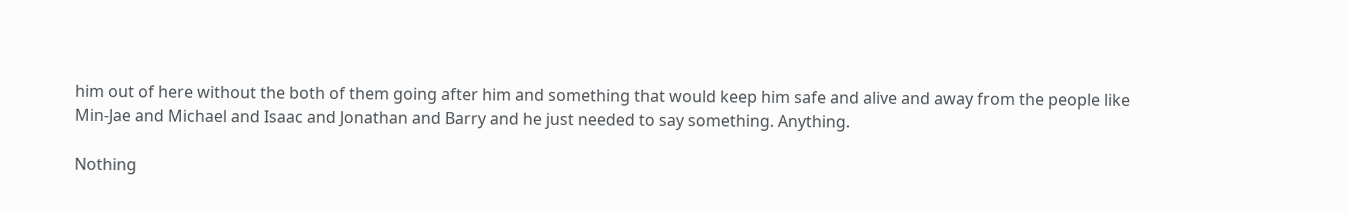him out of here without the both of them going after him and something that would keep him safe and alive and away from the people like Min-Jae and Michael and Isaac and Jonathan and Barry and he just needed to say something. Anything.

Nothing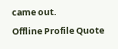came out.
Offline Profile Quote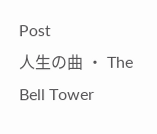Post
人生の曲 · The Bell Tower